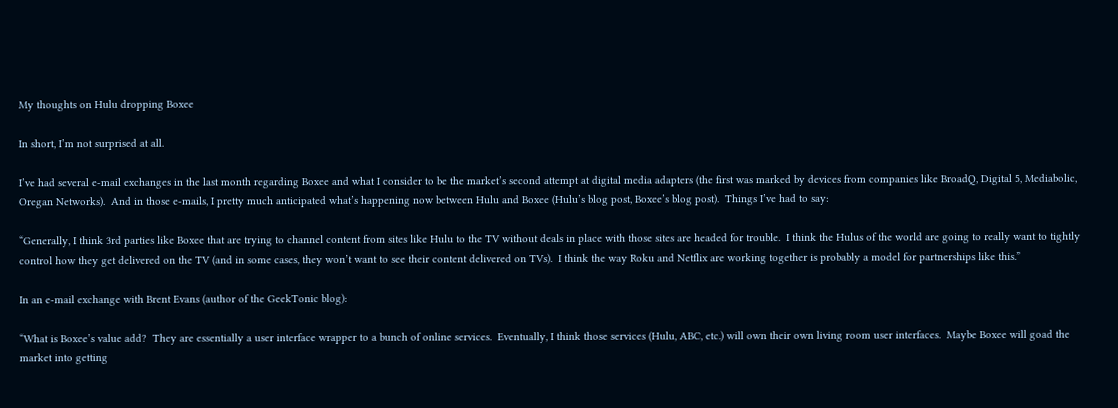My thoughts on Hulu dropping Boxee

In short, I’m not surprised at all.

I’ve had several e-mail exchanges in the last month regarding Boxee and what I consider to be the market’s second attempt at digital media adapters (the first was marked by devices from companies like BroadQ, Digital 5, Mediabolic, Oregan Networks).  And in those e-mails, I pretty much anticipated what’s happening now between Hulu and Boxee (Hulu’s blog post, Boxee’s blog post).  Things I’ve had to say:

“Generally, I think 3rd parties like Boxee that are trying to channel content from sites like Hulu to the TV without deals in place with those sites are headed for trouble.  I think the Hulus of the world are going to really want to tightly control how they get delivered on the TV (and in some cases, they won’t want to see their content delivered on TVs).  I think the way Roku and Netflix are working together is probably a model for partnerships like this.”

In an e-mail exchange with Brent Evans (author of the GeekTonic blog):

“What is Boxee’s value add?  They are essentially a user interface wrapper to a bunch of online services.  Eventually, I think those services (Hulu, ABC, etc.) will own their own living room user interfaces.  Maybe Boxee will goad the market into getting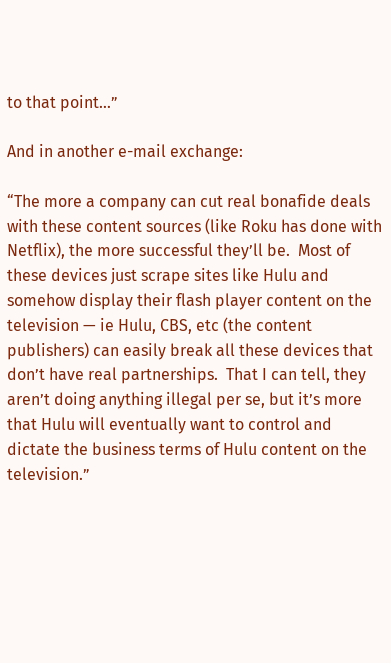to that point…”

And in another e-mail exchange:

“The more a company can cut real bonafide deals with these content sources (like Roku has done with Netflix), the more successful they’ll be.  Most of these devices just scrape sites like Hulu and somehow display their flash player content on the television — ie Hulu, CBS, etc (the content publishers) can easily break all these devices that don’t have real partnerships.  That I can tell, they aren’t doing anything illegal per se, but it’s more that Hulu will eventually want to control and dictate the business terms of Hulu content on the television.”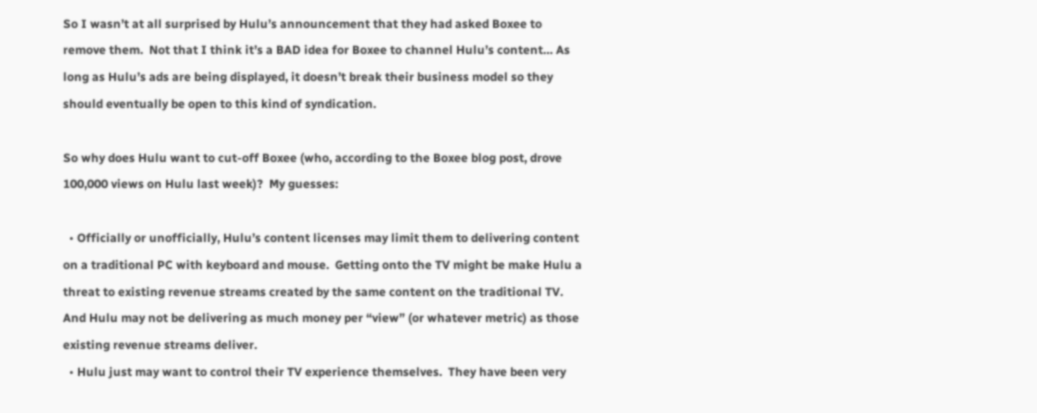So I wasn’t at all surprised by Hulu’s announcement that they had asked Boxee to remove them.  Not that I think it’s a BAD idea for Boxee to channel Hulu’s content… As long as Hulu’s ads are being displayed, it doesn’t break their business model so they should eventually be open to this kind of syndication.

So why does Hulu want to cut-off Boxee (who, according to the Boxee blog post, drove 100,000 views on Hulu last week)?  My guesses:

  • Officially or unofficially, Hulu’s content licenses may limit them to delivering content on a traditional PC with keyboard and mouse.  Getting onto the TV might be make Hulu a threat to existing revenue streams created by the same content on the traditional TV. And Hulu may not be delivering as much money per “view” (or whatever metric) as those existing revenue streams deliver.
  • Hulu just may want to control their TV experience themselves.  They have been very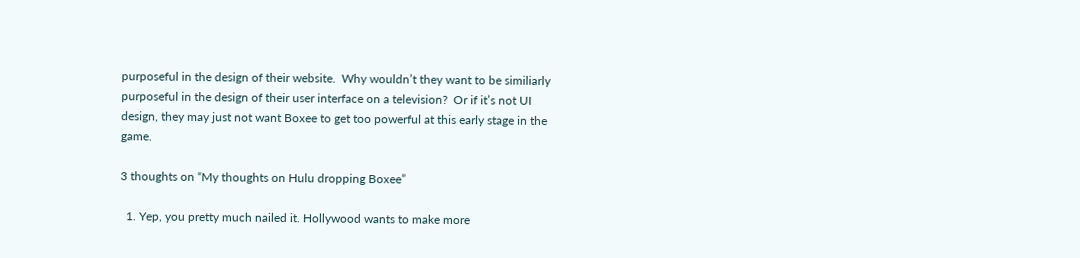purposeful in the design of their website.  Why wouldn’t they want to be similiarly purposeful in the design of their user interface on a television?  Or if it’s not UI design, they may just not want Boxee to get too powerful at this early stage in the game.

3 thoughts on “My thoughts on Hulu dropping Boxee”

  1. Yep, you pretty much nailed it. Hollywood wants to make more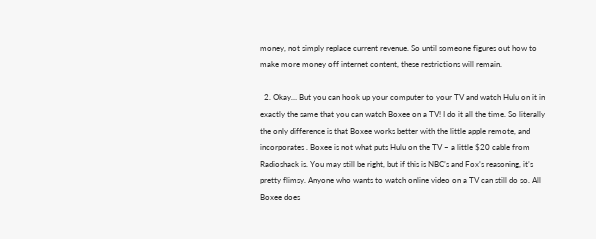money, not simply replace current revenue. So until someone figures out how to make more money off internet content, these restrictions will remain.

  2. Okay… But you can hook up your computer to your TV and watch Hulu on it in exactly the same that you can watch Boxee on a TV! I do it all the time. So literally the only difference is that Boxee works better with the little apple remote, and incorporates . Boxee is not what puts Hulu on the TV – a little $20 cable from Radioshack is. You may still be right, but if this is NBC’s and Fox’s reasoning, it’s pretty flimsy. Anyone who wants to watch online video on a TV can still do so. All Boxee does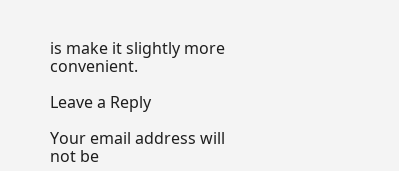is make it slightly more convenient.

Leave a Reply

Your email address will not be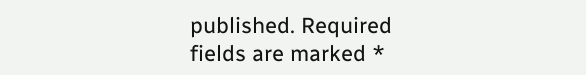published. Required fields are marked *